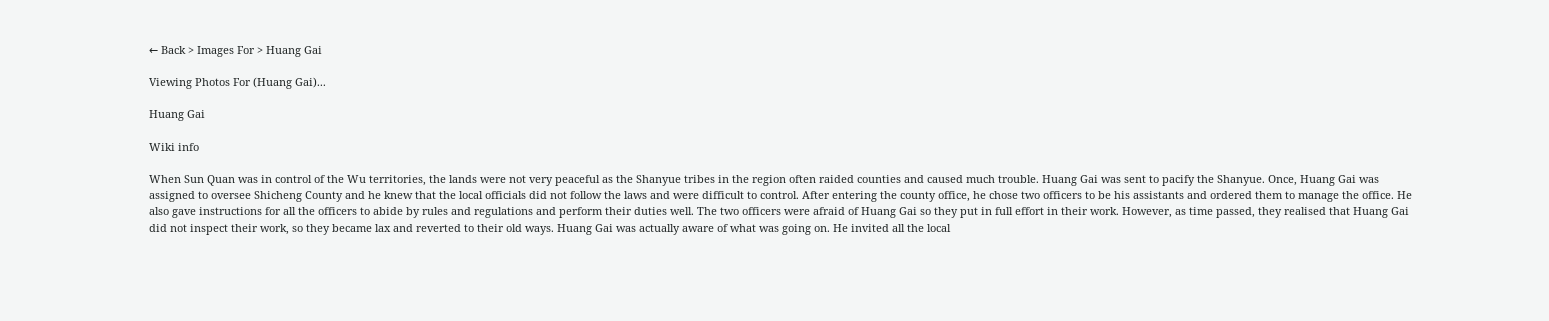← Back > Images For > Huang Gai

Viewing Photos For (Huang Gai)...

Huang Gai

Wiki info

When Sun Quan was in control of the Wu territories, the lands were not very peaceful as the Shanyue tribes in the region often raided counties and caused much trouble. Huang Gai was sent to pacify the Shanyue. Once, Huang Gai was assigned to oversee Shicheng County and he knew that the local officials did not follow the laws and were difficult to control. After entering the county office, he chose two officers to be his assistants and ordered them to manage the office. He also gave instructions for all the officers to abide by rules and regulations and perform their duties well. The two officers were afraid of Huang Gai so they put in full effort in their work. However, as time passed, they realised that Huang Gai did not inspect their work, so they became lax and reverted to their old ways. Huang Gai was actually aware of what was going on. He invited all the local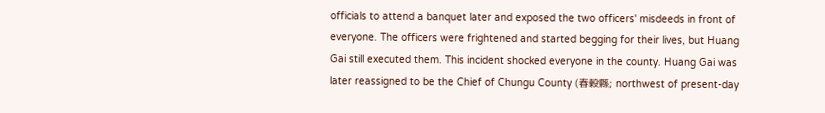officials to attend a banquet later and exposed the two officers' misdeeds in front of everyone. The officers were frightened and started begging for their lives, but Huang Gai still executed them. This incident shocked everyone in the county. Huang Gai was later reassigned to be the Chief of Chungu County (春穀縣; northwest of present-day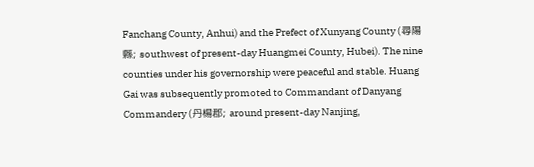Fanchang County, Anhui) and the Prefect of Xunyang County (尋陽縣; southwest of present-day Huangmei County, Hubei). The nine counties under his governorship were peaceful and stable. Huang Gai was subsequently promoted to Commandant of Danyang Commandery (丹楊郡; around present-day Nanjing,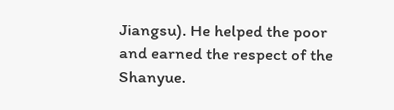Jiangsu). He helped the poor and earned the respect of the Shanyue.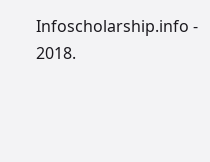Infoscholarship.info - 2018.